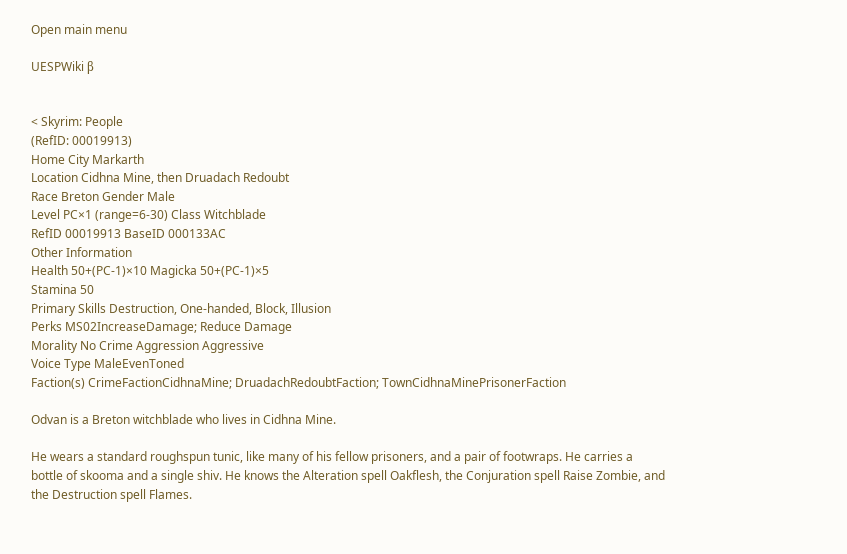Open main menu

UESPWiki β


< Skyrim: People
(RefID: 00019913)
Home City Markarth
Location Cidhna Mine, then Druadach Redoubt
Race Breton Gender Male
Level PC×1 (range=6-30) Class Witchblade
RefID 00019913 BaseID 000133AC
Other Information
Health 50+(PC-1)×10 Magicka 50+(PC-1)×5
Stamina 50
Primary Skills Destruction, One-handed, Block, Illusion
Perks MS02IncreaseDamage; Reduce Damage
Morality No Crime Aggression Aggressive
Voice Type MaleEvenToned
Faction(s) CrimeFactionCidhnaMine; DruadachRedoubtFaction; TownCidhnaMinePrisonerFaction

Odvan is a Breton witchblade who lives in Cidhna Mine.

He wears a standard roughspun tunic, like many of his fellow prisoners, and a pair of footwraps. He carries a bottle of skooma and a single shiv. He knows the Alteration spell Oakflesh, the Conjuration spell Raise Zombie, and the Destruction spell Flames.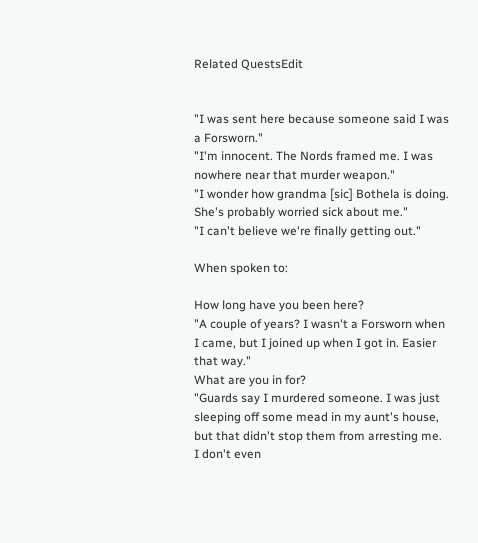Related QuestsEdit


"I was sent here because someone said I was a Forsworn."
"I'm innocent. The Nords framed me. I was nowhere near that murder weapon."
"I wonder how grandma [sic] Bothela is doing. She's probably worried sick about me."
"I can't believe we're finally getting out."

When spoken to:

How long have you been here?
"A couple of years? I wasn't a Forsworn when I came, but I joined up when I got in. Easier that way."
What are you in for?
"Guards say I murdered someone. I was just sleeping off some mead in my aunt's house, but that didn't stop them from arresting me. I don't even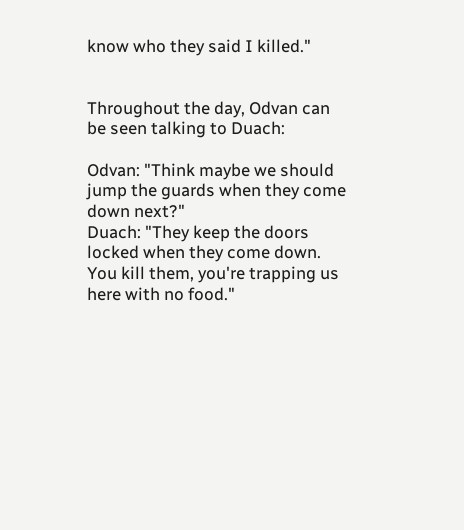know who they said I killed."


Throughout the day, Odvan can be seen talking to Duach:

Odvan: "Think maybe we should jump the guards when they come down next?"
Duach: "They keep the doors locked when they come down. You kill them, you're trapping us here with no food."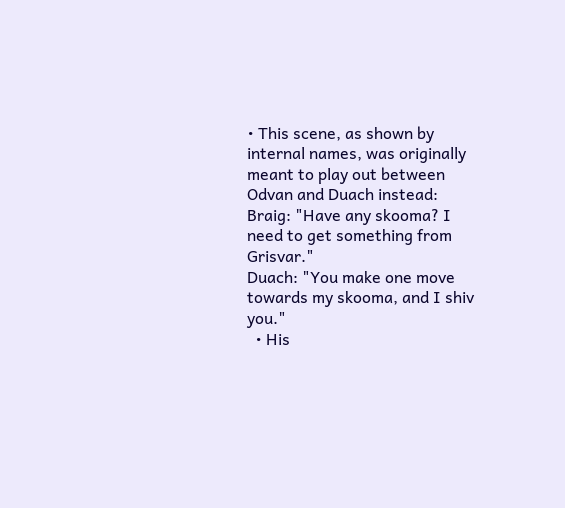• This scene, as shown by internal names, was originally meant to play out between Odvan and Duach instead:
Braig: "Have any skooma? I need to get something from Grisvar."
Duach: "You make one move towards my skooma, and I shiv you."
  • His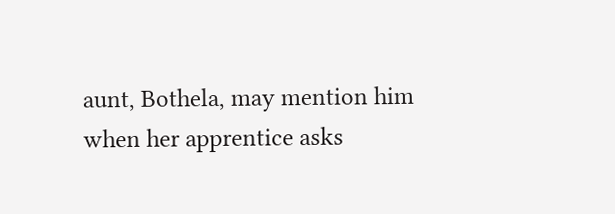aunt, Bothela, may mention him when her apprentice asks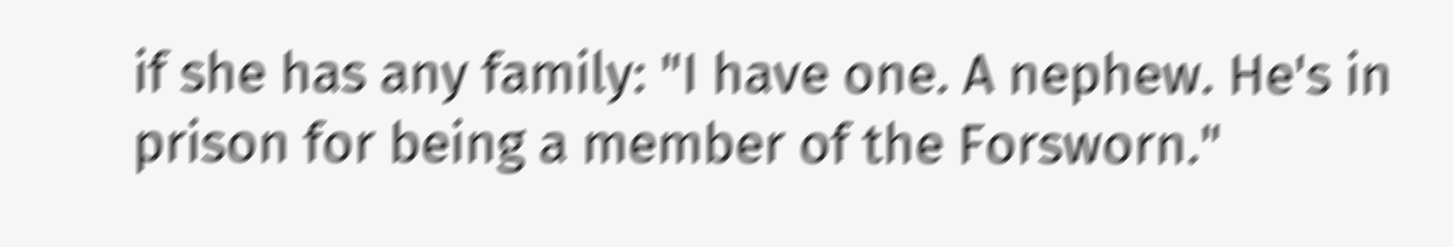if she has any family: "I have one. A nephew. He's in prison for being a member of the Forsworn."